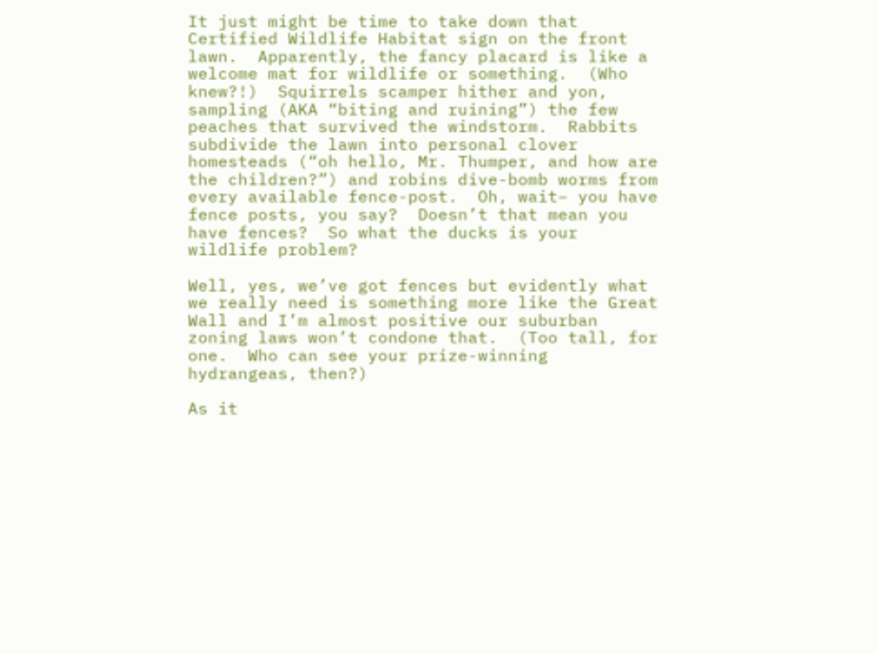It just might be time to take down that Certified Wildlife Habitat sign on the front lawn.  Apparently, the fancy placard is like a welcome mat for wildlife or something.  (Who knew?!)  Squirrels scamper hither and yon, sampling (AKA “biting and ruining”) the few peaches that survived the windstorm.  Rabbits subdivide the lawn into personal clover homesteads (“oh hello, Mr. Thumper, and how are the children?”) and robins dive-bomb worms from every available fence-post.  Oh, wait– you have fence posts, you say?  Doesn’t that mean you have fences?  So what the ducks is your wildlife problem?

Well, yes, we’ve got fences but evidently what we really need is something more like the Great Wall and I’m almost positive our suburban zoning laws won’t condone that.  (Too tall, for one.  Who can see your prize-winning hydrangeas, then?)

As it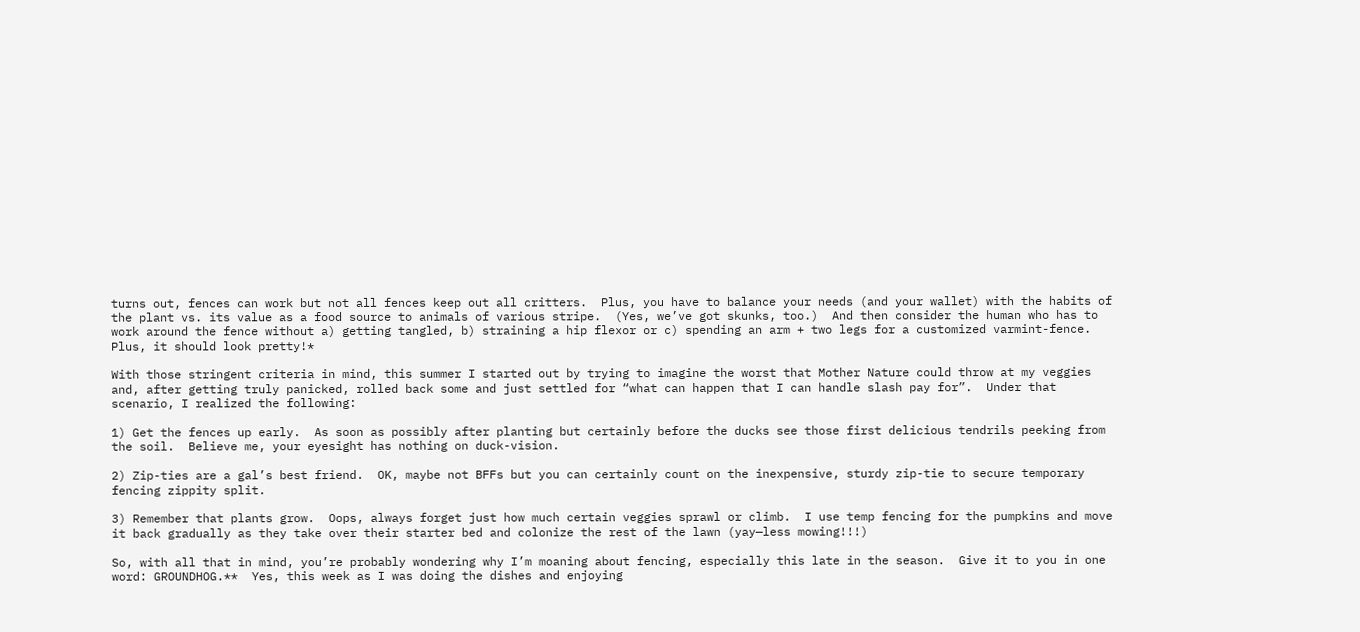turns out, fences can work but not all fences keep out all critters.  Plus, you have to balance your needs (and your wallet) with the habits of the plant vs. its value as a food source to animals of various stripe.  (Yes, we’ve got skunks, too.)  And then consider the human who has to work around the fence without a) getting tangled, b) straining a hip flexor or c) spending an arm + two legs for a customized varmint-fence.  Plus, it should look pretty!*

With those stringent criteria in mind, this summer I started out by trying to imagine the worst that Mother Nature could throw at my veggies and, after getting truly panicked, rolled back some and just settled for “what can happen that I can handle slash pay for”.  Under that scenario, I realized the following:

1) Get the fences up early.  As soon as possibly after planting but certainly before the ducks see those first delicious tendrils peeking from the soil.  Believe me, your eyesight has nothing on duck-vision.

2) Zip-ties are a gal’s best friend.  OK, maybe not BFFs but you can certainly count on the inexpensive, sturdy zip-tie to secure temporary fencing zippity split.

3) Remember that plants grow.  Oops, always forget just how much certain veggies sprawl or climb.  I use temp fencing for the pumpkins and move it back gradually as they take over their starter bed and colonize the rest of the lawn (yay—less mowing!!!)

So, with all that in mind, you’re probably wondering why I’m moaning about fencing, especially this late in the season.  Give it to you in one word: GROUNDHOG.**  Yes, this week as I was doing the dishes and enjoying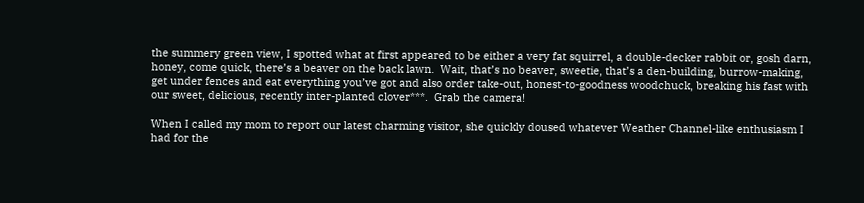the summery green view, I spotted what at first appeared to be either a very fat squirrel, a double-decker rabbit or, gosh darn, honey, come quick, there’s a beaver on the back lawn.  Wait, that’s no beaver, sweetie, that’s a den-building, burrow-making, get under fences and eat everything you’ve got and also order take-out, honest-to-goodness woodchuck, breaking his fast with our sweet, delicious, recently inter-planted clover***.  Grab the camera!

When I called my mom to report our latest charming visitor, she quickly doused whatever Weather Channel-like enthusiasm I had for the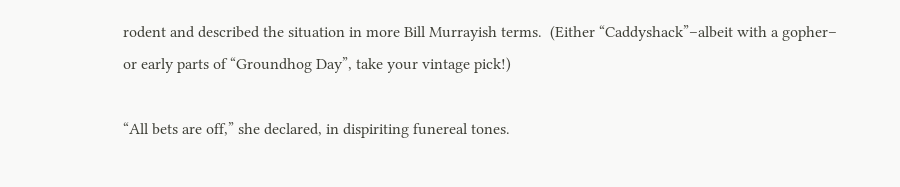rodent and described the situation in more Bill Murrayish terms.  (Either “Caddyshack”–albeit with a gopher– or early parts of “Groundhog Day”, take your vintage pick!)

“All bets are off,” she declared, in dispiriting funereal tones.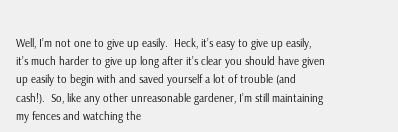Well, I’m not one to give up easily.  Heck, it’s easy to give up easily, it’s much harder to give up long after it’s clear you should have given up easily to begin with and saved yourself a lot of trouble (and cash!).  So, like any other unreasonable gardener, I’m still maintaining my fences and watching the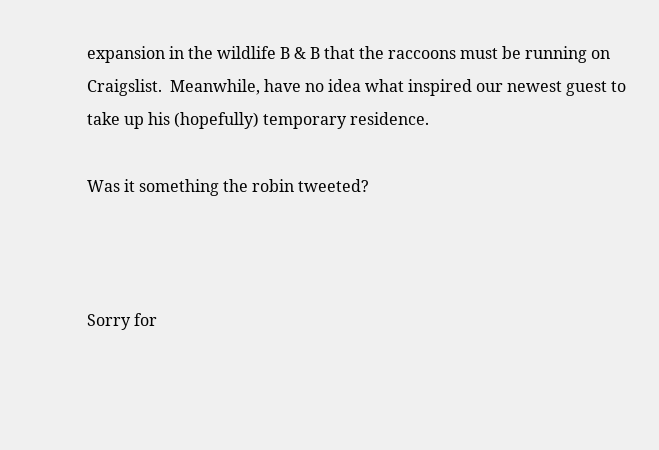expansion in the wildlife B & B that the raccoons must be running on Craigslist.  Meanwhile, have no idea what inspired our newest guest to take up his (hopefully) temporary residence.

Was it something the robin tweeted?



Sorry for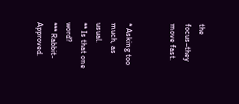the focus–they move fast.


* Asking too much, as usual.
** Is that one word?
*** Rabbit-Approved.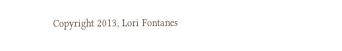Copyright 2013, Lori Fontanes